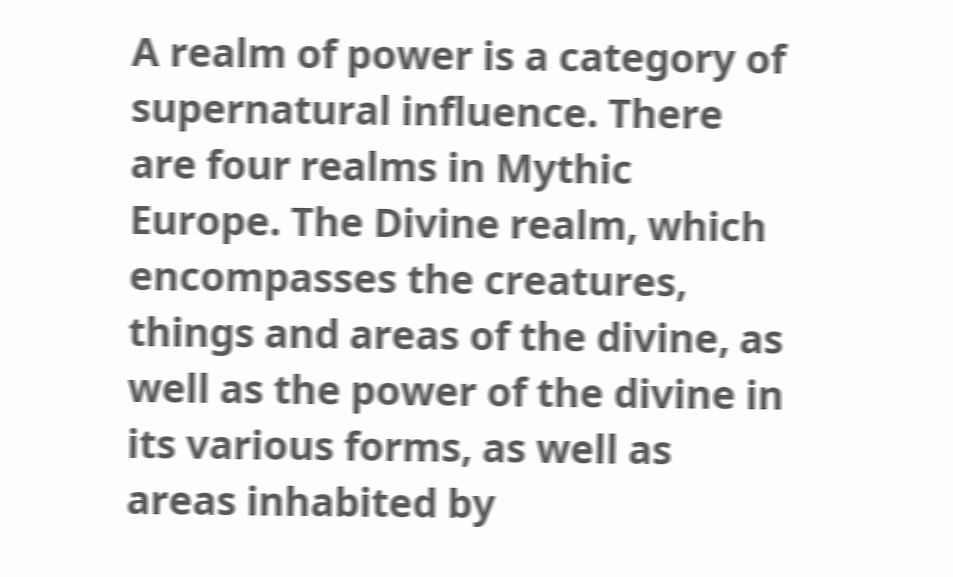A realm of power is a category of supernatural influence. There are four realms in Mythic Europe. The Divine realm, which encompasses the creatures, things and areas of the divine, as well as the power of the divine in its various forms, as well as areas inhabited by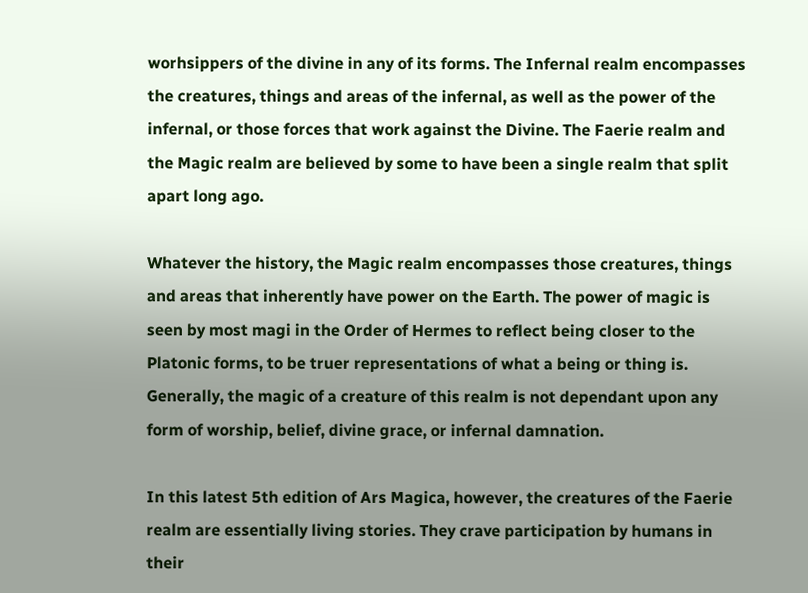worhsippers of the divine in any of its forms. The Infernal realm encompasses the creatures, things and areas of the infernal, as well as the power of the infernal, or those forces that work against the Divine. The Faerie realm and the Magic realm are believed by some to have been a single realm that split apart long ago.

Whatever the history, the Magic realm encompasses those creatures, things and areas that inherently have power on the Earth. The power of magic is seen by most magi in the Order of Hermes to reflect being closer to the Platonic forms, to be truer representations of what a being or thing is. Generally, the magic of a creature of this realm is not dependant upon any form of worship, belief, divine grace, or infernal damnation.

In this latest 5th edition of Ars Magica, however, the creatures of the Faerie realm are essentially living stories. They crave participation by humans in their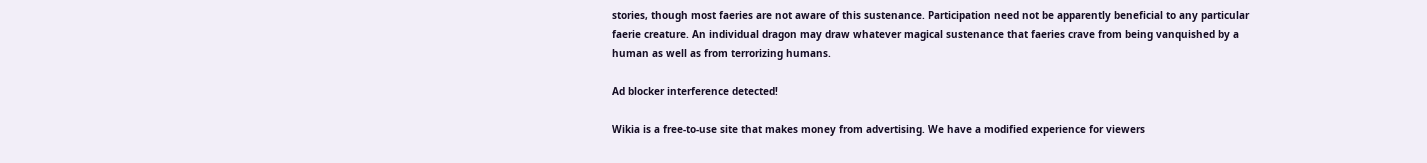stories, though most faeries are not aware of this sustenance. Participation need not be apparently beneficial to any particular faerie creature. An individual dragon may draw whatever magical sustenance that faeries crave from being vanquished by a human as well as from terrorizing humans.

Ad blocker interference detected!

Wikia is a free-to-use site that makes money from advertising. We have a modified experience for viewers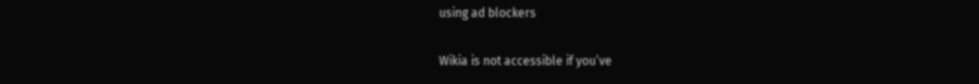using ad blockers

Wikia is not accessible if you’ve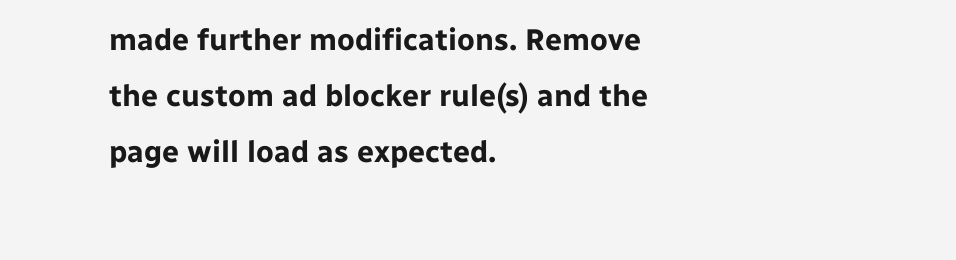made further modifications. Remove the custom ad blocker rule(s) and the page will load as expected.